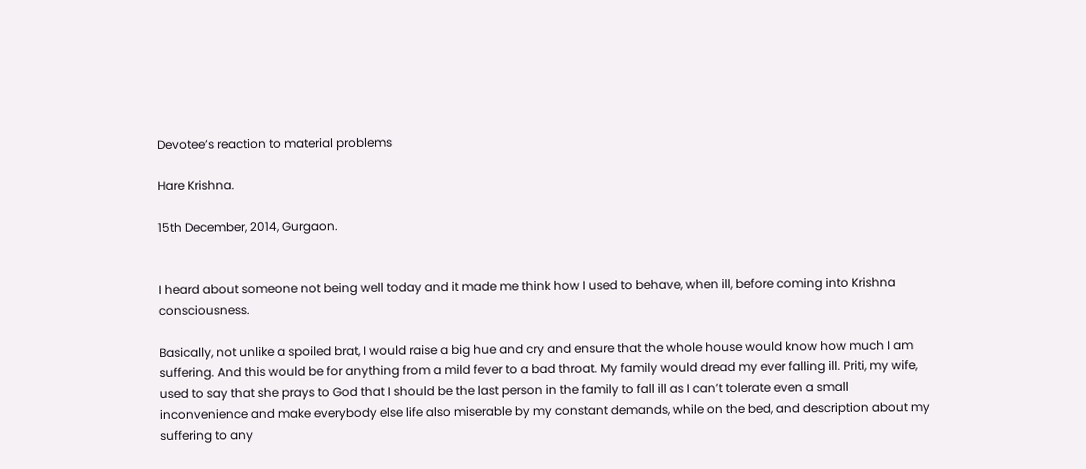Devotee’s reaction to material problems

Hare Krishna.

15th December, 2014, Gurgaon.


I heard about someone not being well today and it made me think how I used to behave, when ill, before coming into Krishna consciousness.

Basically, not unlike a spoiled brat, I would raise a big hue and cry and ensure that the whole house would know how much I am suffering. And this would be for anything from a mild fever to a bad throat. My family would dread my ever falling ill. Priti, my wife, used to say that she prays to God that I should be the last person in the family to fall ill as I can’t tolerate even a small inconvenience and make everybody else life also miserable by my constant demands, while on the bed, and description about my suffering to any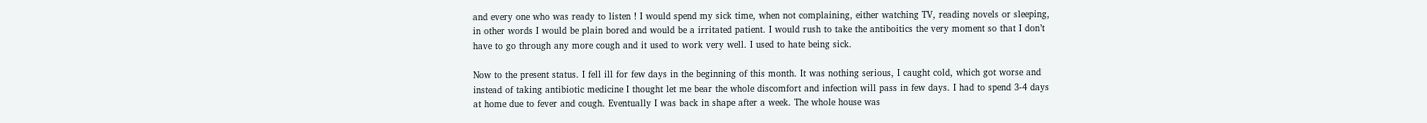and every one who was ready to listen ! I would spend my sick time, when not complaining, either watching TV, reading novels or sleeping, in other words I would be plain bored and would be a irritated patient. I would rush to take the antiboitics the very moment so that I don’t have to go through any more cough and it used to work very well. I used to hate being sick.

Now to the present status. I fell ill for few days in the beginning of this month. It was nothing serious, I caught cold, which got worse and instead of taking antibiotic medicine I thought let me bear the whole discomfort and infection will pass in few days. I had to spend 3-4 days at home due to fever and cough. Eventually I was back in shape after a week. The whole house was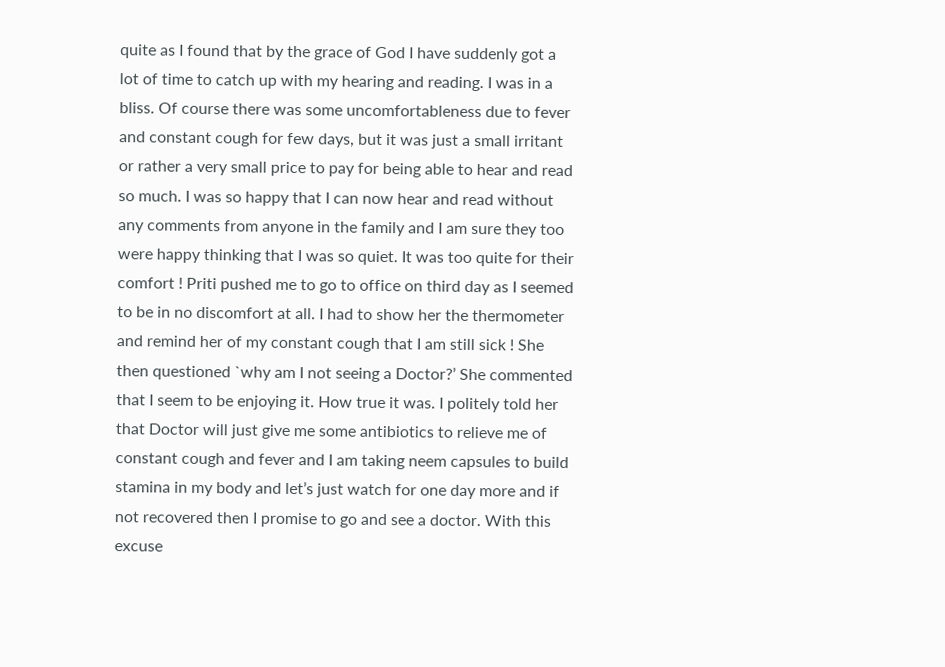quite as I found that by the grace of God I have suddenly got a lot of time to catch up with my hearing and reading. I was in a bliss. Of course there was some uncomfortableness due to fever and constant cough for few days, but it was just a small irritant or rather a very small price to pay for being able to hear and read so much. I was so happy that I can now hear and read without any comments from anyone in the family and I am sure they too were happy thinking that I was so quiet. It was too quite for their comfort ! Priti pushed me to go to office on third day as I seemed to be in no discomfort at all. I had to show her the thermometer and remind her of my constant cough that I am still sick ! She then questioned `why am I not seeing a Doctor?’ She commented that I seem to be enjoying it. How true it was. I politely told her that Doctor will just give me some antibiotics to relieve me of constant cough and fever and I am taking neem capsules to build stamina in my body and let’s just watch for one day more and if not recovered then I promise to go and see a doctor. With this excuse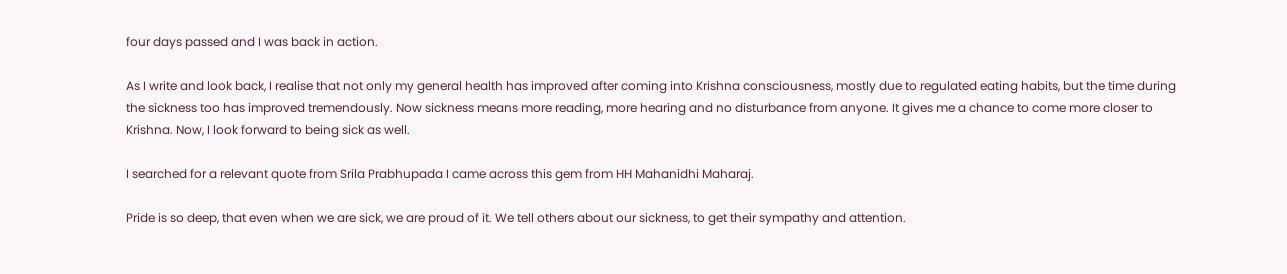four days passed and I was back in action.

As I write and look back, I realise that not only my general health has improved after coming into Krishna consciousness, mostly due to regulated eating habits, but the time during the sickness too has improved tremendously. Now sickness means more reading, more hearing and no disturbance from anyone. It gives me a chance to come more closer to Krishna. Now, I look forward to being sick as well.

I searched for a relevant quote from Srila Prabhupada I came across this gem from HH Mahanidhi Maharaj.

Pride is so deep, that even when we are sick, we are proud of it. We tell others about our sickness, to get their sympathy and attention.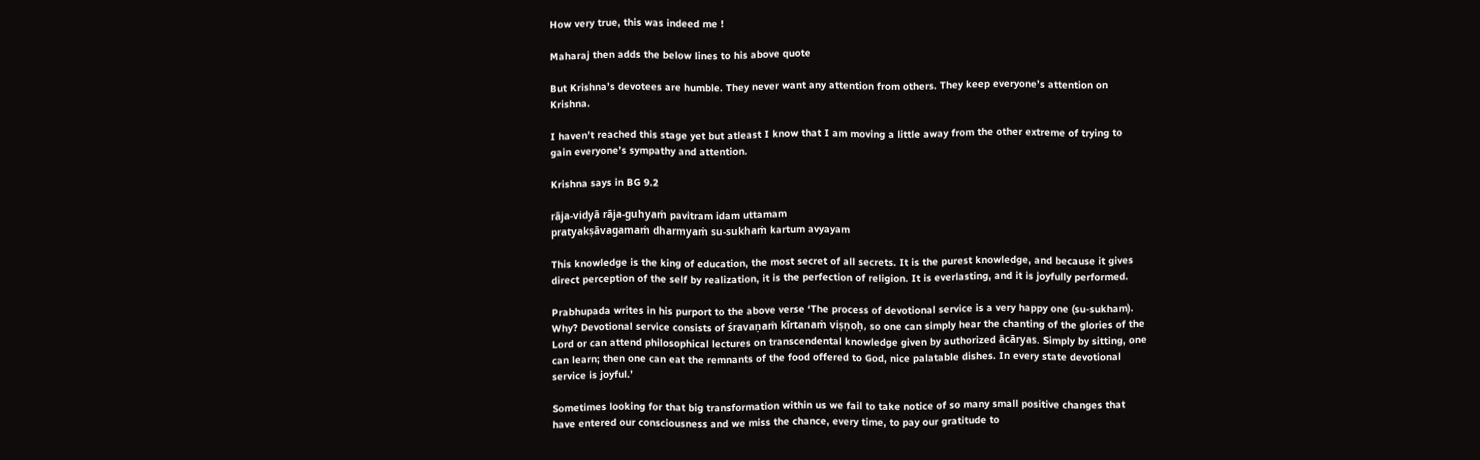How very true, this was indeed me !

Maharaj then adds the below lines to his above quote

But Krishna’s devotees are humble. They never want any attention from others. They keep everyone’s attention on Krishna.

I haven’t reached this stage yet but atleast I know that I am moving a little away from the other extreme of trying to gain everyone’s sympathy and attention.

Krishna says in BG 9.2

rāja-vidyā rāja-guhyaṁ pavitram idam uttamam
pratyakṣāvagamaṁ dharmyaṁ su-sukhaṁ kartum avyayam

This knowledge is the king of education, the most secret of all secrets. It is the purest knowledge, and because it gives direct perception of the self by realization, it is the perfection of religion. It is everlasting, and it is joyfully performed.

Prabhupada writes in his purport to the above verse ‘The process of devotional service is a very happy one (su-sukham). Why? Devotional service consists of śravaṇaṁ kīrtanaṁ viṣṇoḥ, so one can simply hear the chanting of the glories of the Lord or can attend philosophical lectures on transcendental knowledge given by authorized ācāryas. Simply by sitting, one can learn; then one can eat the remnants of the food offered to God, nice palatable dishes. In every state devotional service is joyful.’

Sometimes looking for that big transformation within us we fail to take notice of so many small positive changes that have entered our consciousness and we miss the chance, every time, to pay our gratitude to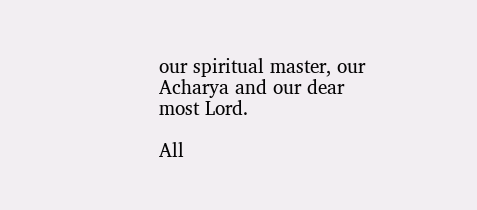our spiritual master, our Acharya and our dear most Lord.

All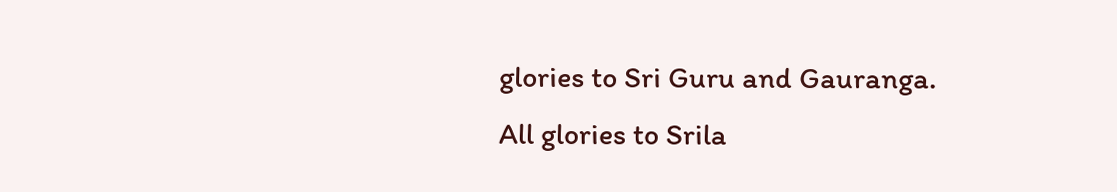glories to Sri Guru and Gauranga.
All glories to Srila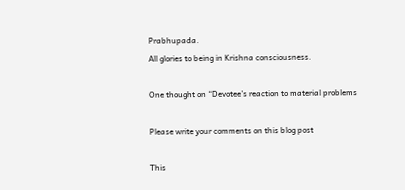Prabhupada.
All glories to being in Krishna consciousness.

One thought on “Devotee’s reaction to material problems

Please write your comments on this blog post

This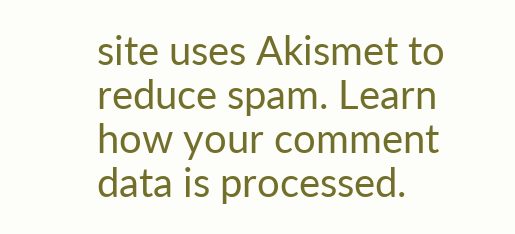site uses Akismet to reduce spam. Learn how your comment data is processed.